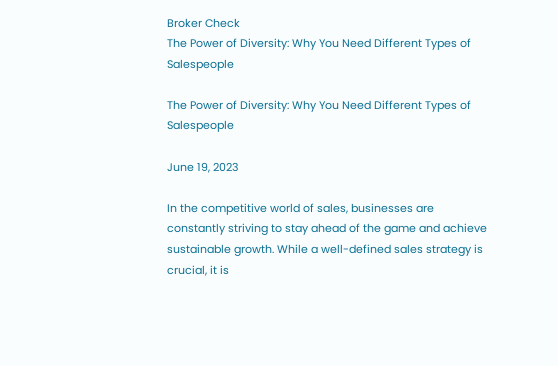Broker Check
The Power of Diversity: Why You Need Different Types of Salespeople

The Power of Diversity: Why You Need Different Types of Salespeople

June 19, 2023

In the competitive world of sales, businesses are constantly striving to stay ahead of the game and achieve sustainable growth. While a well-defined sales strategy is crucial, it is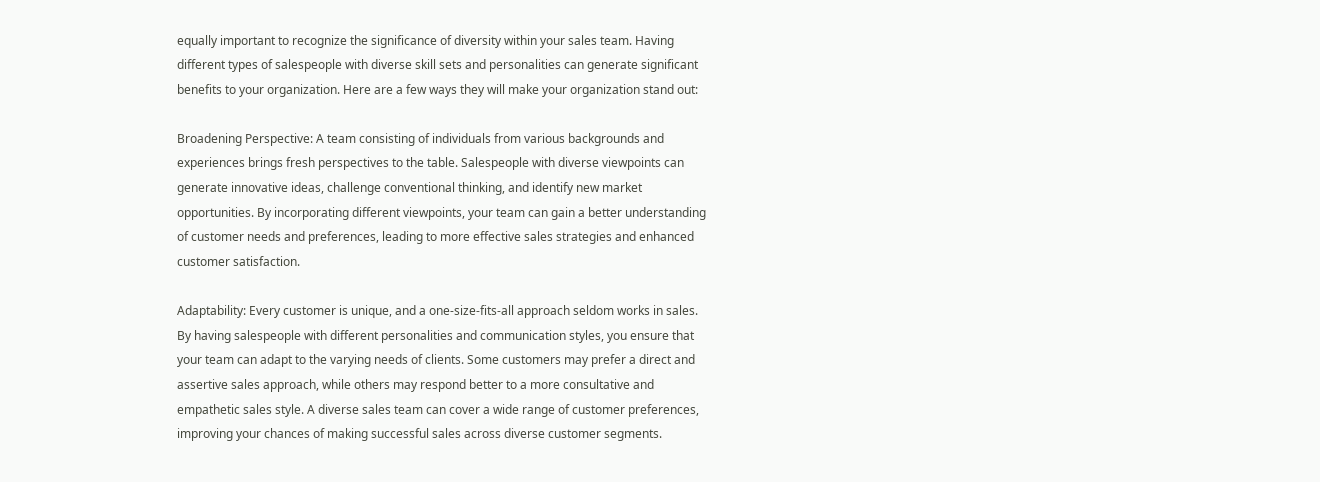equally important to recognize the significance of diversity within your sales team. Having different types of salespeople with diverse skill sets and personalities can generate significant benefits to your organization. Here are a few ways they will make your organization stand out:

Broadening Perspective: A team consisting of individuals from various backgrounds and experiences brings fresh perspectives to the table. Salespeople with diverse viewpoints can generate innovative ideas, challenge conventional thinking, and identify new market opportunities. By incorporating different viewpoints, your team can gain a better understanding of customer needs and preferences, leading to more effective sales strategies and enhanced customer satisfaction.

Adaptability: Every customer is unique, and a one-size-fits-all approach seldom works in sales. By having salespeople with different personalities and communication styles, you ensure that your team can adapt to the varying needs of clients. Some customers may prefer a direct and assertive sales approach, while others may respond better to a more consultative and empathetic sales style. A diverse sales team can cover a wide range of customer preferences, improving your chances of making successful sales across diverse customer segments.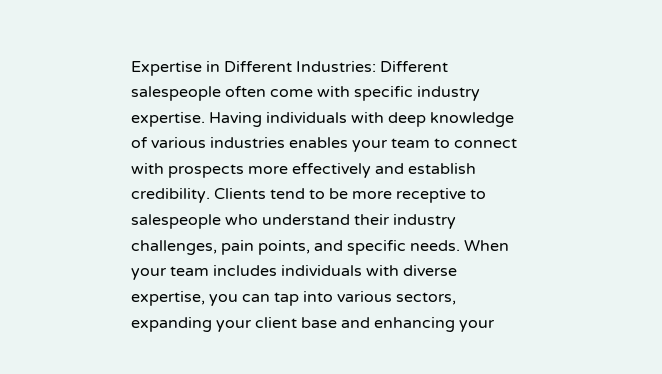Expertise in Different Industries: Different salespeople often come with specific industry expertise. Having individuals with deep knowledge of various industries enables your team to connect with prospects more effectively and establish credibility. Clients tend to be more receptive to salespeople who understand their industry challenges, pain points, and specific needs. When your team includes individuals with diverse expertise, you can tap into various sectors, expanding your client base and enhancing your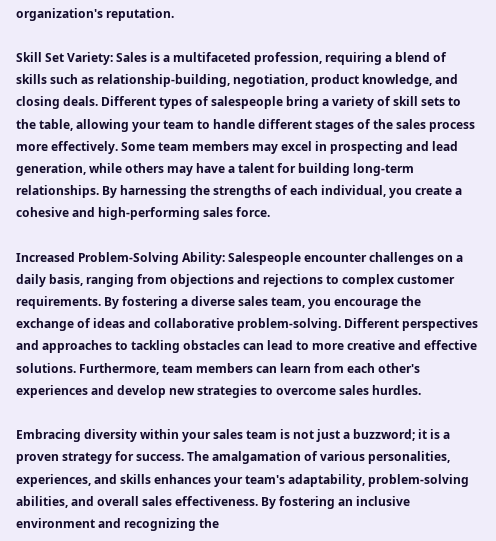organization's reputation.

Skill Set Variety: Sales is a multifaceted profession, requiring a blend of skills such as relationship-building, negotiation, product knowledge, and closing deals. Different types of salespeople bring a variety of skill sets to the table, allowing your team to handle different stages of the sales process more effectively. Some team members may excel in prospecting and lead generation, while others may have a talent for building long-term relationships. By harnessing the strengths of each individual, you create a cohesive and high-performing sales force.

Increased Problem-Solving Ability: Salespeople encounter challenges on a daily basis, ranging from objections and rejections to complex customer requirements. By fostering a diverse sales team, you encourage the exchange of ideas and collaborative problem-solving. Different perspectives and approaches to tackling obstacles can lead to more creative and effective solutions. Furthermore, team members can learn from each other's experiences and develop new strategies to overcome sales hurdles.

Embracing diversity within your sales team is not just a buzzword; it is a proven strategy for success. The amalgamation of various personalities, experiences, and skills enhances your team's adaptability, problem-solving abilities, and overall sales effectiveness. By fostering an inclusive environment and recognizing the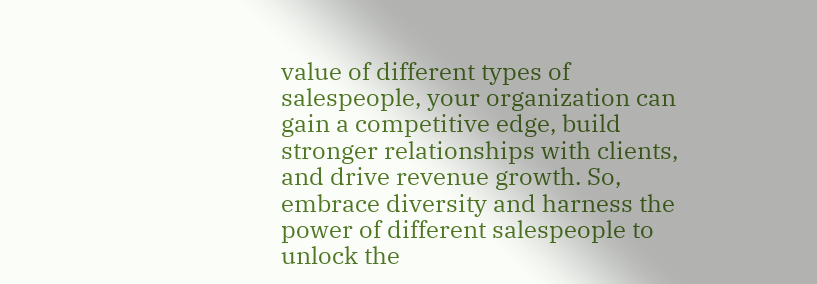value of different types of salespeople, your organization can gain a competitive edge, build stronger relationships with clients, and drive revenue growth. So, embrace diversity and harness the power of different salespeople to unlock the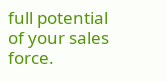full potential of your sales force.